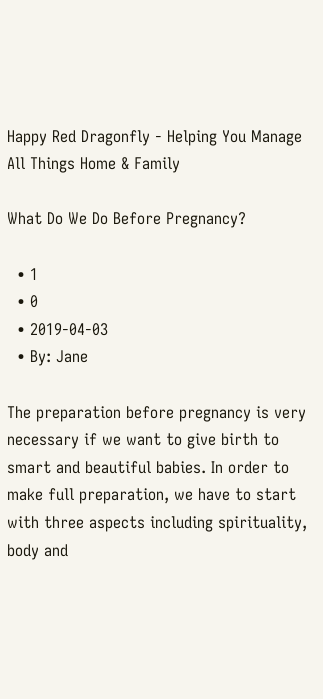Happy Red Dragonfly - Helping You Manage All Things Home & Family

What Do We Do Before Pregnancy?

  • 1
  • 0
  • 2019-04-03
  • By: Jane

The preparation before pregnancy is very necessary if we want to give birth to smart and beautiful babies. In order to make full preparation, we have to start with three aspects including spirituality, body and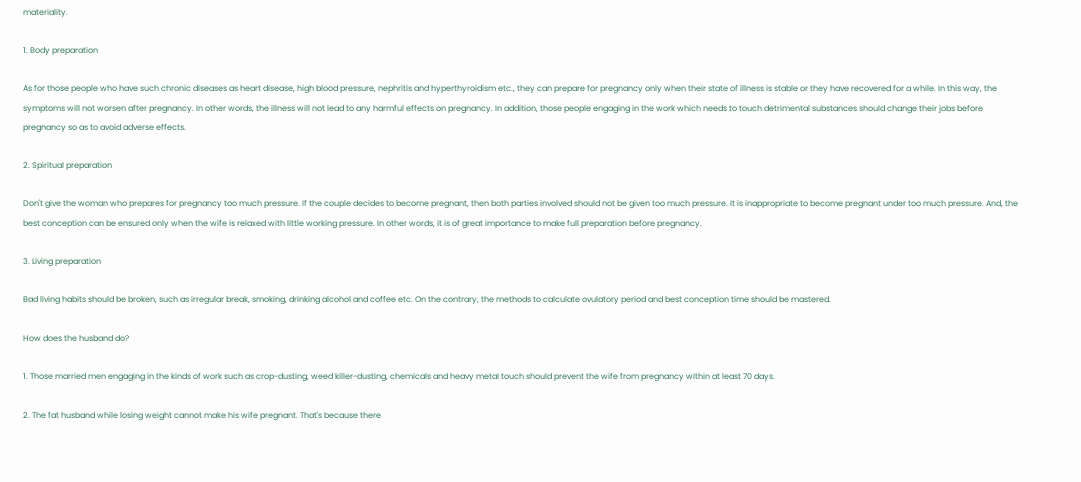materiality.

1. Body preparation

As for those people who have such chronic diseases as heart disease, high blood pressure, nephritis and hyperthyroidism etc., they can prepare for pregnancy only when their state of illness is stable or they have recovered for a while. In this way, the symptoms will not worsen after pregnancy. In other words, the illness will not lead to any harmful effects on pregnancy. In addition, those people engaging in the work which needs to touch detrimental substances should change their jobs before pregnancy so as to avoid adverse effects.

2. Spiritual preparation

Don't give the woman who prepares for pregnancy too much pressure. If the couple decides to become pregnant, then both parties involved should not be given too much pressure. It is inappropriate to become pregnant under too much pressure. And, the best conception can be ensured only when the wife is relaxed with little working pressure. In other words, it is of great importance to make full preparation before pregnancy.

3. Living preparation

Bad living habits should be broken, such as irregular break, smoking, drinking alcohol and coffee etc. On the contrary, the methods to calculate ovulatory period and best conception time should be mastered.

How does the husband do?

1. Those married men engaging in the kinds of work such as crop-dusting, weed killer-dusting, chemicals and heavy metal touch should prevent the wife from pregnancy within at least 70 days.

2. The fat husband while losing weight cannot make his wife pregnant. That's because there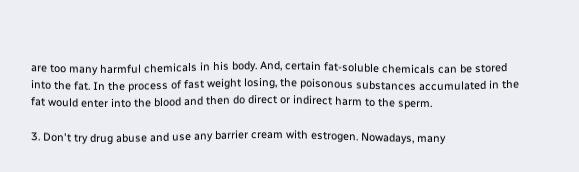are too many harmful chemicals in his body. And, certain fat-soluble chemicals can be stored into the fat. In the process of fast weight losing, the poisonous substances accumulated in the fat would enter into the blood and then do direct or indirect harm to the sperm.

3. Don't try drug abuse and use any barrier cream with estrogen. Nowadays, many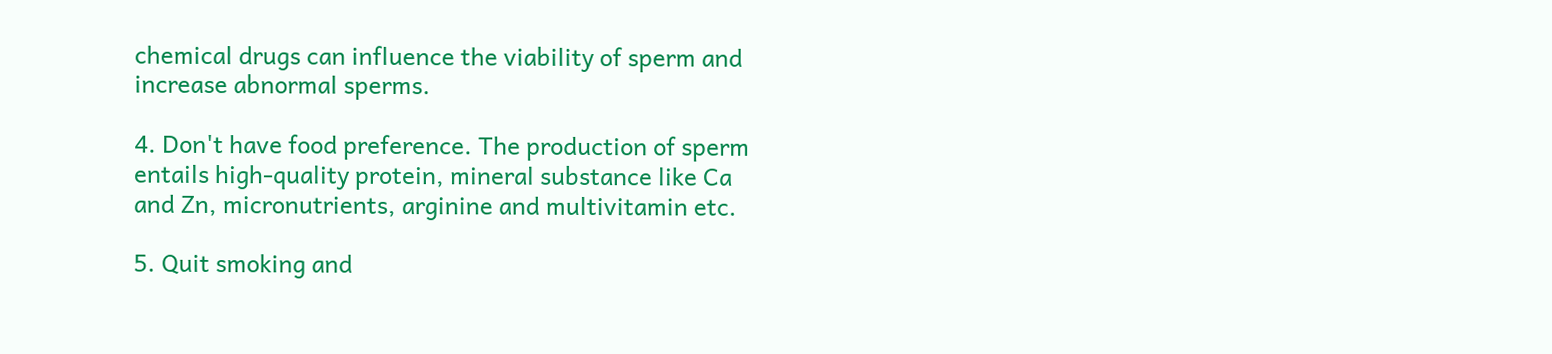chemical drugs can influence the viability of sperm and increase abnormal sperms.

4. Don't have food preference. The production of sperm entails high-quality protein, mineral substance like Ca and Zn, micronutrients, arginine and multivitamin etc.

5. Quit smoking and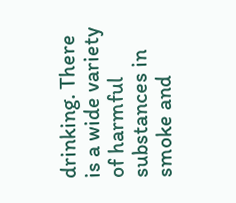drinking. There is a wide variety of harmful substances in smoke and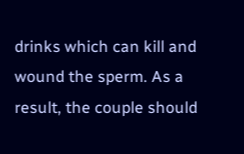drinks which can kill and wound the sperm. As a result, the couple should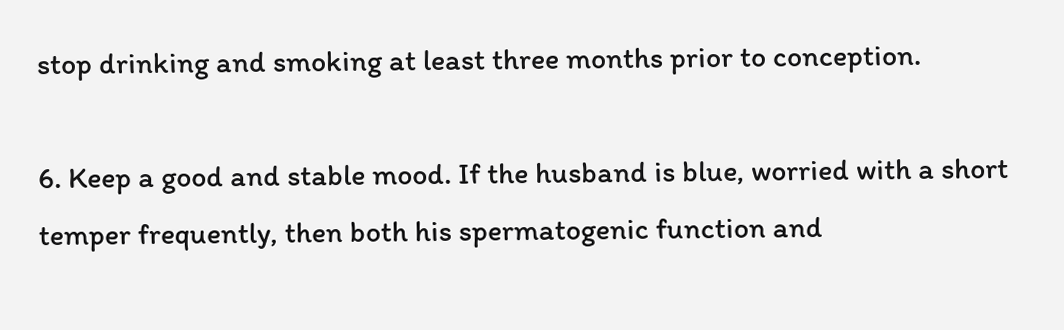stop drinking and smoking at least three months prior to conception.

6. Keep a good and stable mood. If the husband is blue, worried with a short temper frequently, then both his spermatogenic function and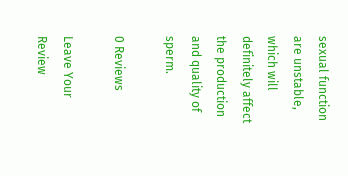sexual function are unstable, which will definitely affect the production and quality of sperm.

0 Reviews

Leave Your Review